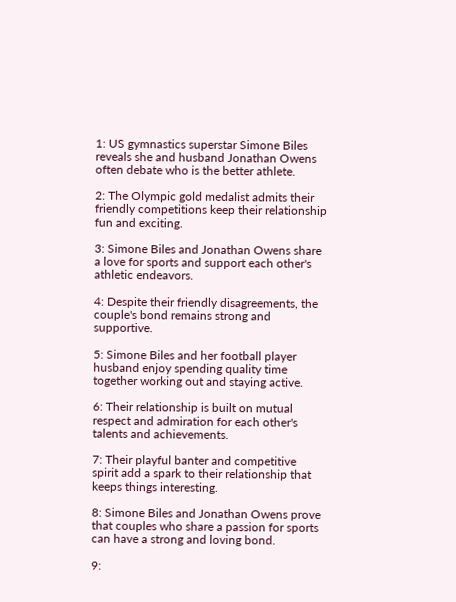1: US gymnastics superstar Simone Biles reveals she and husband Jonathan Owens often debate who is the better athlete.

2: The Olympic gold medalist admits their friendly competitions keep their relationship fun and exciting.

3: Simone Biles and Jonathan Owens share a love for sports and support each other's athletic endeavors.

4: Despite their friendly disagreements, the couple's bond remains strong and supportive.

5: Simone Biles and her football player husband enjoy spending quality time together working out and staying active.

6: Their relationship is built on mutual respect and admiration for each other's talents and achievements.

7: Their playful banter and competitive spirit add a spark to their relationship that keeps things interesting.

8: Simone Biles and Jonathan Owens prove that couples who share a passion for sports can have a strong and loving bond.

9: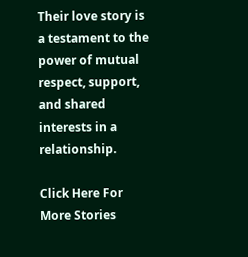Their love story is a testament to the power of mutual respect, support, and shared interests in a relationship.

Click Here For More Stories